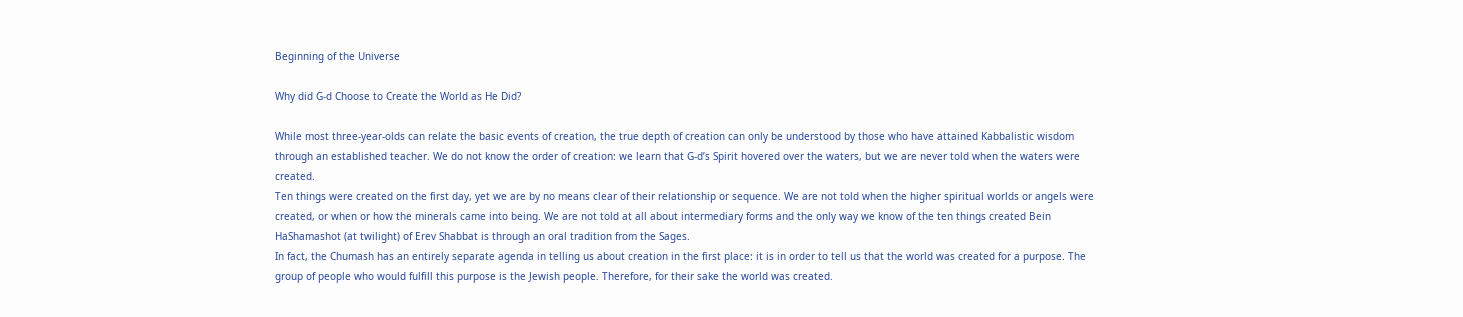Beginning of the Universe

Why did G-d Choose to Create the World as He Did?

While most three-year-olds can relate the basic events of creation, the true depth of creation can only be understood by those who have attained Kabbalistic wisdom through an established teacher. We do not know the order of creation: we learn that G-d’s Spirit hovered over the waters, but we are never told when the waters were created.
Ten things were created on the first day, yet we are by no means clear of their relationship or sequence. We are not told when the higher spiritual worlds or angels were created, or when or how the minerals came into being. We are not told at all about intermediary forms and the only way we know of the ten things created Bein HaShamashot (at twilight) of Erev Shabbat is through an oral tradition from the Sages.
In fact, the Chumash has an entirely separate agenda in telling us about creation in the first place: it is in order to tell us that the world was created for a purpose. The group of people who would fulfill this purpose is the Jewish people. Therefore, for their sake the world was created.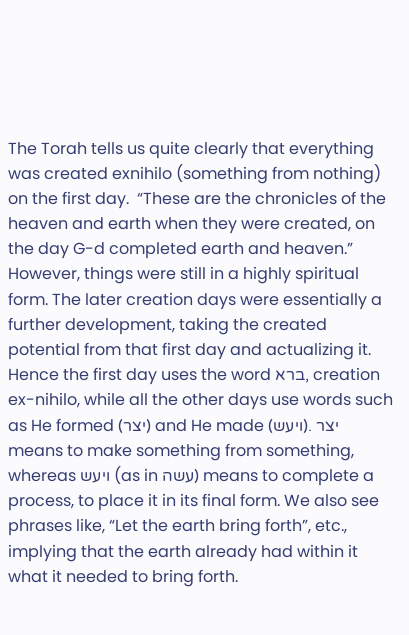The Torah tells us quite clearly that everything was created exnihilo (something from nothing) on the first day.  “These are the chronicles of the heaven and earth when they were created, on the day G-d completed earth and heaven.” However, things were still in a highly spiritual form. The later creation days were essentially a further development, taking the created potential from that first day and actualizing it.
Hence the first day uses the word ברא, creation ex-nihilo, while all the other days use words such as He formed (יצר) and He made (ויעש). יצר means to make something from something, whereas ויעש (as in עשה) means to complete a process, to place it in its final form. We also see phrases like, “Let the earth bring forth”, etc., implying that the earth already had within it what it needed to bring forth.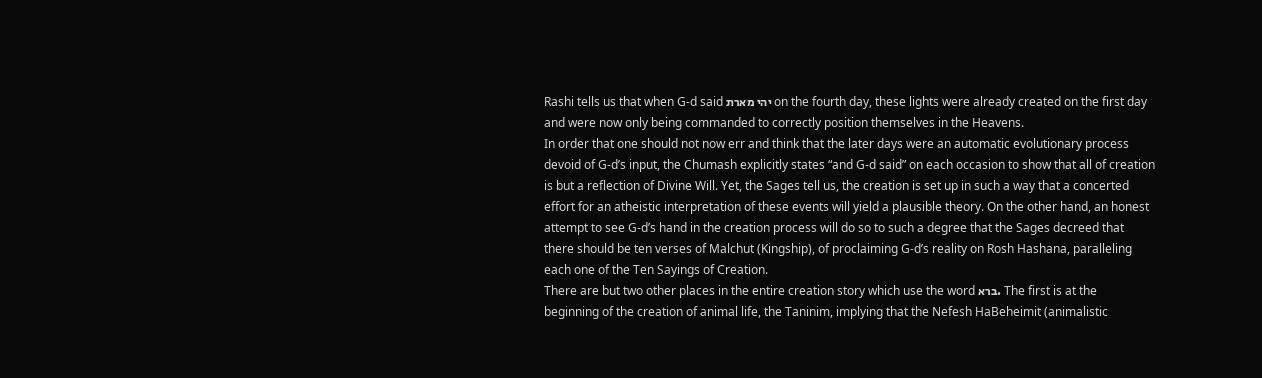Rashi tells us that when G-d said יהי מארת on the fourth day, these lights were already created on the first day and were now only being commanded to correctly position themselves in the Heavens.
In order that one should not now err and think that the later days were an automatic evolutionary process devoid of G-d’s input, the Chumash explicitly states “and G-d said” on each occasion to show that all of creation is but a reflection of Divine Will. Yet, the Sages tell us, the creation is set up in such a way that a concerted effort for an atheistic interpretation of these events will yield a plausible theory. On the other hand, an honest attempt to see G-d’s hand in the creation process will do so to such a degree that the Sages decreed that there should be ten verses of Malchut (Kingship), of proclaiming G-d’s reality on Rosh Hashana, paralleling each one of the Ten Sayings of Creation.
There are but two other places in the entire creation story which use the word ברא. The first is at the beginning of the creation of animal life, the Taninim, implying that the Nefesh HaBeheimit (animalistic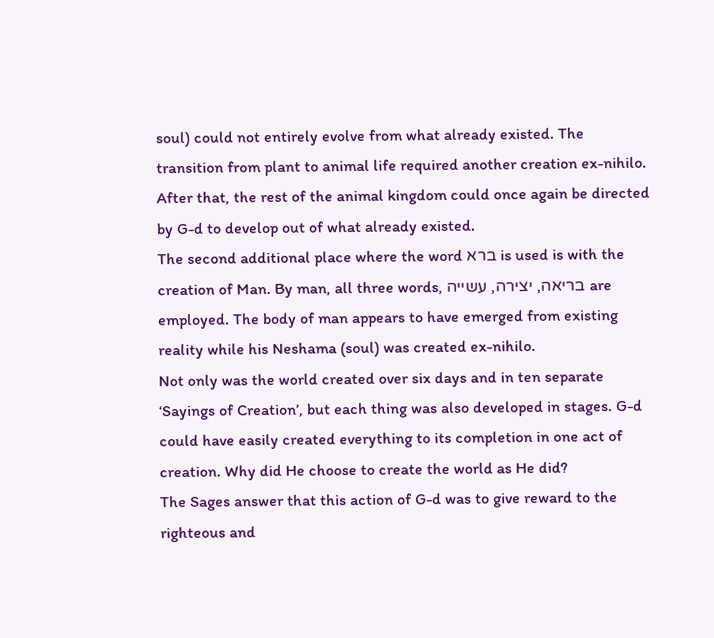soul) could not entirely evolve from what already existed. The transition from plant to animal life required another creation ex-nihilo.  After that, the rest of the animal kingdom could once again be directed by G-d to develop out of what already existed.
The second additional place where the word ברא is used is with the creation of Man. By man, all three words, בריאה, יצירה, עשייה are employed. The body of man appears to have emerged from existing reality while his Neshama (soul) was created ex-nihilo.
Not only was the world created over six days and in ten separate ‘Sayings of Creation’, but each thing was also developed in stages. G-d could have easily created everything to its completion in one act of creation. Why did He choose to create the world as He did?
The Sages answer that this action of G-d was to give reward to the righteous and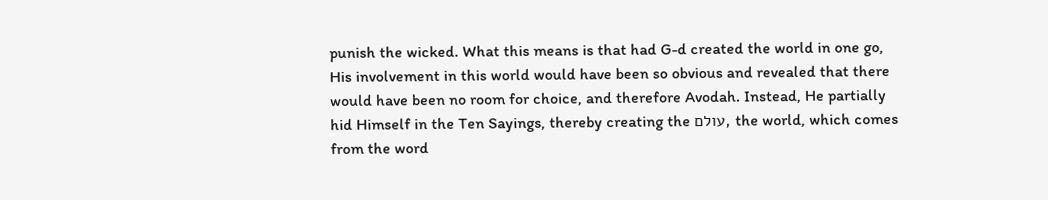punish the wicked. What this means is that had G-d created the world in one go, His involvement in this world would have been so obvious and revealed that there would have been no room for choice, and therefore Avodah. Instead, He partially hid Himself in the Ten Sayings, thereby creating the עולם, the world, which comes from the word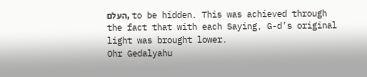העלם, to be hidden. This was achieved through the fact that with each Saying, G-d’s original light was brought lower.
Ohr Gedalyahu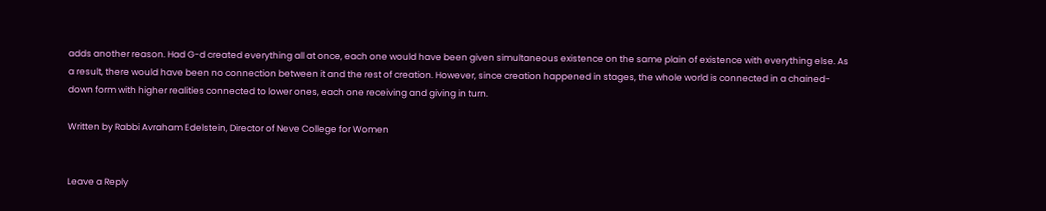adds another reason. Had G-d created everything all at once, each one would have been given simultaneous existence on the same plain of existence with everything else. As a result, there would have been no connection between it and the rest of creation. However, since creation happened in stages, the whole world is connected in a chained-down form with higher realities connected to lower ones, each one receiving and giving in turn.

Written by Rabbi Avraham Edelstein, Director of Neve College for Women


Leave a Reply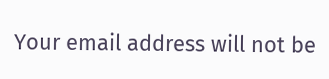Your email address will not be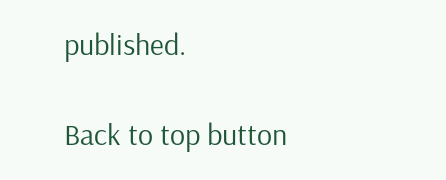published.

Back to top button